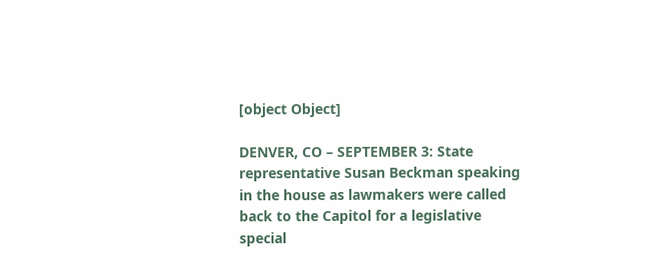[object Object]

DENVER, CO – SEPTEMBER 3: State representative Susan Beckman speaking in the house as lawmakers were called back to the Capitol for a legislative special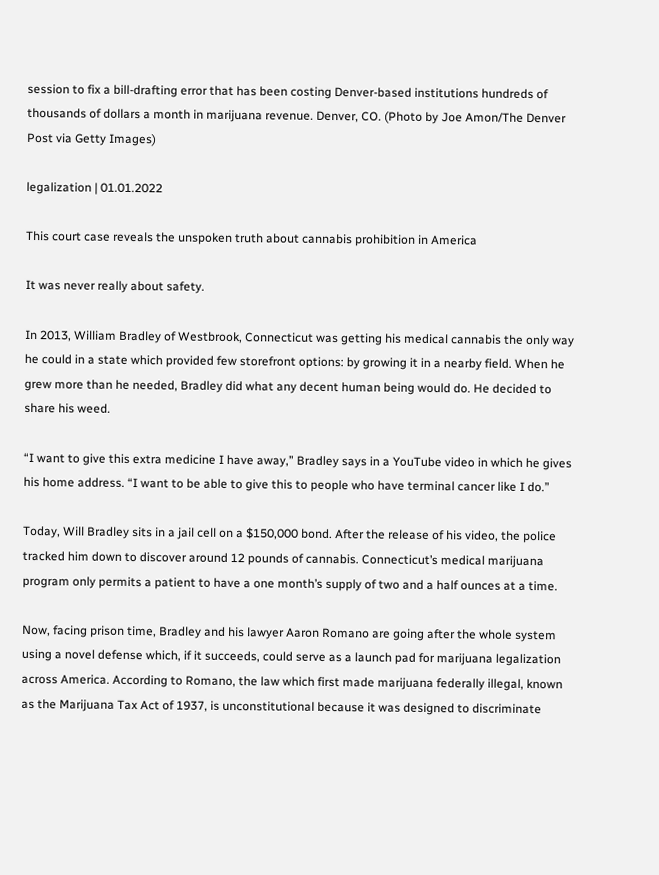session to fix a bill-drafting error that has been costing Denver-based institutions hundreds of thousands of dollars a month in marijuana revenue. Denver, CO. (Photo by Joe Amon/The Denver Post via Getty Images)

legalization | 01.01.2022

This court case reveals the unspoken truth about cannabis prohibition in America

It was never really about safety.

In 2013, William Bradley of Westbrook, Connecticut was getting his medical cannabis the only way he could in a state which provided few storefront options: by growing it in a nearby field. When he grew more than he needed, Bradley did what any decent human being would do. He decided to share his weed.

“I want to give this extra medicine I have away,” Bradley says in a YouTube video in which he gives his home address. “I want to be able to give this to people who have terminal cancer like I do.”

Today, Will Bradley sits in a jail cell on a $150,000 bond. After the release of his video, the police tracked him down to discover around 12 pounds of cannabis. Connecticut’s medical marijuana program only permits a patient to have a one month’s supply of two and a half ounces at a time.

Now, facing prison time, Bradley and his lawyer Aaron Romano are going after the whole system using a novel defense which, if it succeeds, could serve as a launch pad for marijuana legalization across America. According to Romano, the law which first made marijuana federally illegal, known as the Marijuana Tax Act of 1937, is unconstitutional because it was designed to discriminate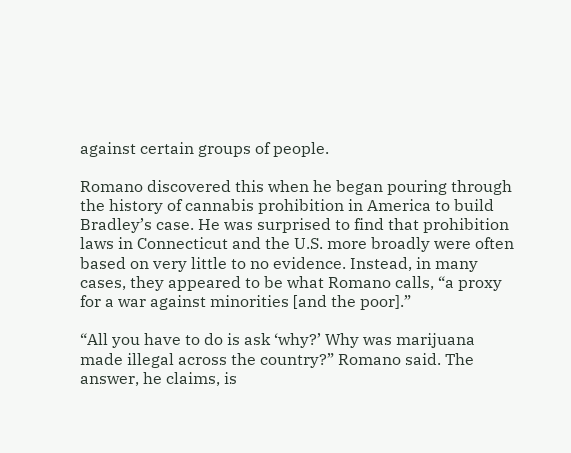against certain groups of people.

Romano discovered this when he began pouring through the history of cannabis prohibition in America to build Bradley’s case. He was surprised to find that prohibition laws in Connecticut and the U.S. more broadly were often based on very little to no evidence. Instead, in many cases, they appeared to be what Romano calls, “a proxy for a war against minorities [and the poor].”

“All you have to do is ask ‘why?’ Why was marijuana made illegal across the country?” Romano said. The answer, he claims, is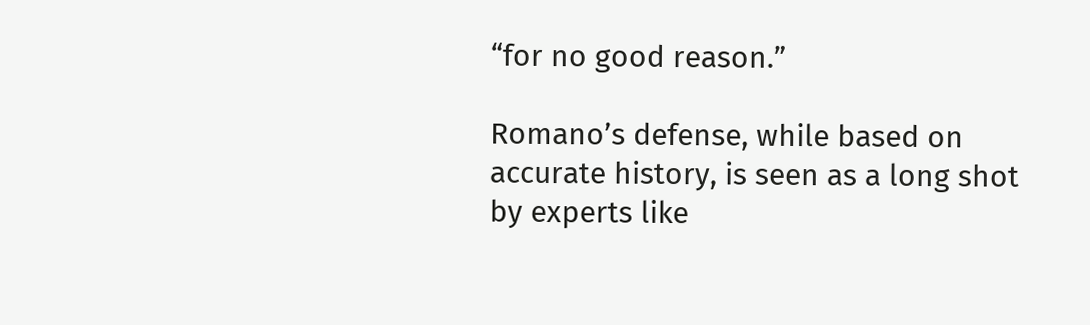“for no good reason.”

Romano’s defense, while based on accurate history, is seen as a long shot by experts like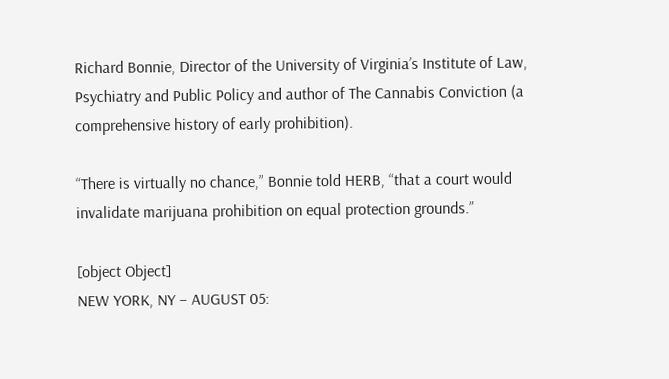Richard Bonnie, Director of the University of Virginia’s Institute of Law, Psychiatry and Public Policy and author of The Cannabis Conviction (a comprehensive history of early prohibition).

“There is virtually no chance,” Bonnie told HERB, “that a court would invalidate marijuana prohibition on equal protection grounds.”

[object Object]
NEW YORK, NY – AUGUST 05: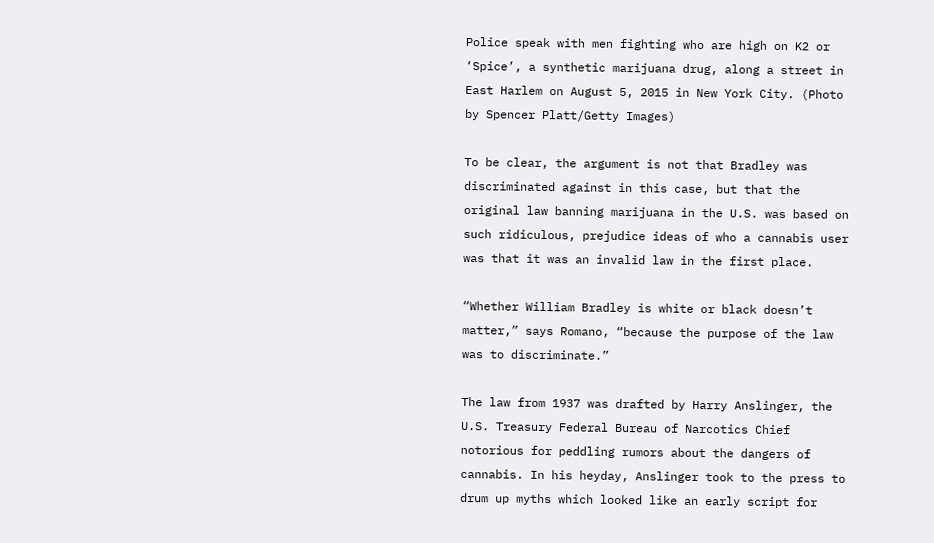Police speak with men fighting who are high on K2 or ‘Spice’, a synthetic marijuana drug, along a street in East Harlem on August 5, 2015 in New York City. (Photo by Spencer Platt/Getty Images)

To be clear, the argument is not that Bradley was discriminated against in this case, but that the original law banning marijuana in the U.S. was based on such ridiculous, prejudice ideas of who a cannabis user was that it was an invalid law in the first place.

“Whether William Bradley is white or black doesn’t matter,” says Romano, “because the purpose of the law was to discriminate.”

The law from 1937 was drafted by Harry Anslinger, the U.S. Treasury Federal Bureau of Narcotics Chief notorious for peddling rumors about the dangers of cannabis. In his heyday, Anslinger took to the press to drum up myths which looked like an early script for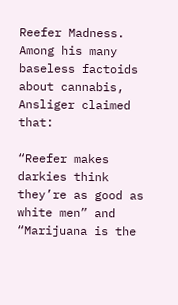Reefer Madness. Among his many baseless factoids about cannabis, Ansliger claimed that:

“Reefer makes darkies think they’re as good as white men” and “Marijuana is the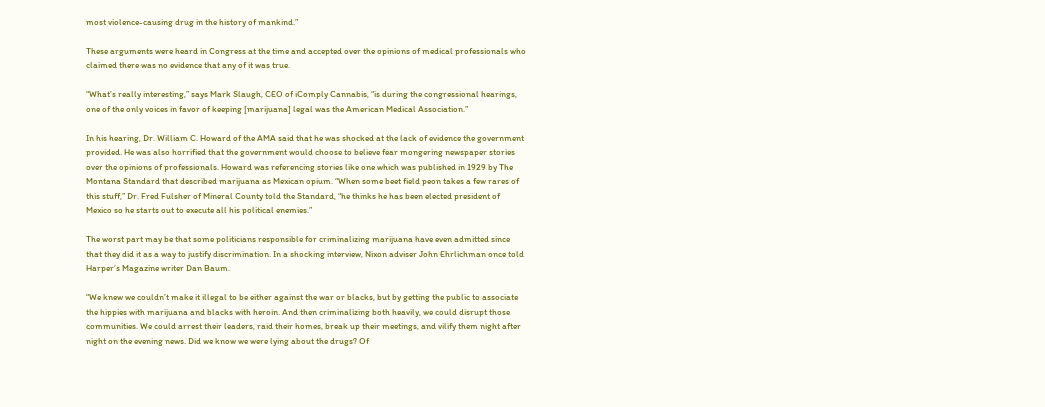most violence-causing drug in the history of mankind.”

These arguments were heard in Congress at the time and accepted over the opinions of medical professionals who claimed there was no evidence that any of it was true.

“What’s really interesting,” says Mark Slaugh, CEO of iComply Cannabis, “is during the congressional hearings, one of the only voices in favor of keeping [marijuana] legal was the American Medical Association.”

In his hearing, Dr. William C. Howard of the AMA said that he was shocked at the lack of evidence the government provided. He was also horrified that the government would choose to believe fear mongering newspaper stories over the opinions of professionals. Howard was referencing stories like one which was published in 1929 by The Montana Standard that described marijuana as Mexican opium. “When some beet field peon takes a few rares of this stuff,” Dr. Fred Fulsher of Mineral County told the Standard, “he thinks he has been elected president of Mexico so he starts out to execute all his political enemies.”

The worst part may be that some politicians responsible for criminalizing marijuana have even admitted since that they did it as a way to justify discrimination. In a shocking interview, Nixon adviser John Ehrlichman once told Harper’s Magazine writer Dan Baum.

“We knew we couldn’t make it illegal to be either against the war or blacks, but by getting the public to associate the hippies with marijuana and blacks with heroin. And then criminalizing both heavily, we could disrupt those communities. We could arrest their leaders, raid their homes, break up their meetings, and vilify them night after night on the evening news. Did we know we were lying about the drugs? Of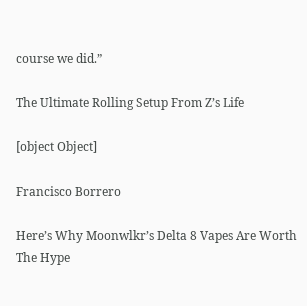course we did.”

The Ultimate Rolling Setup From Z’s Life

[object Object]

Francisco Borrero

Here’s Why Moonwlkr’s Delta 8 Vapes Are Worth The Hype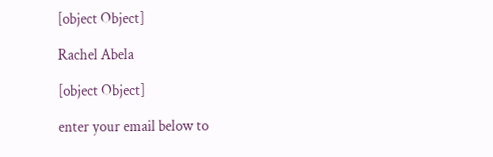[object Object]

Rachel Abela

[object Object]

enter your email below to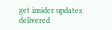get insider updates delivered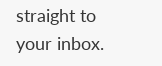straight to your inbox.